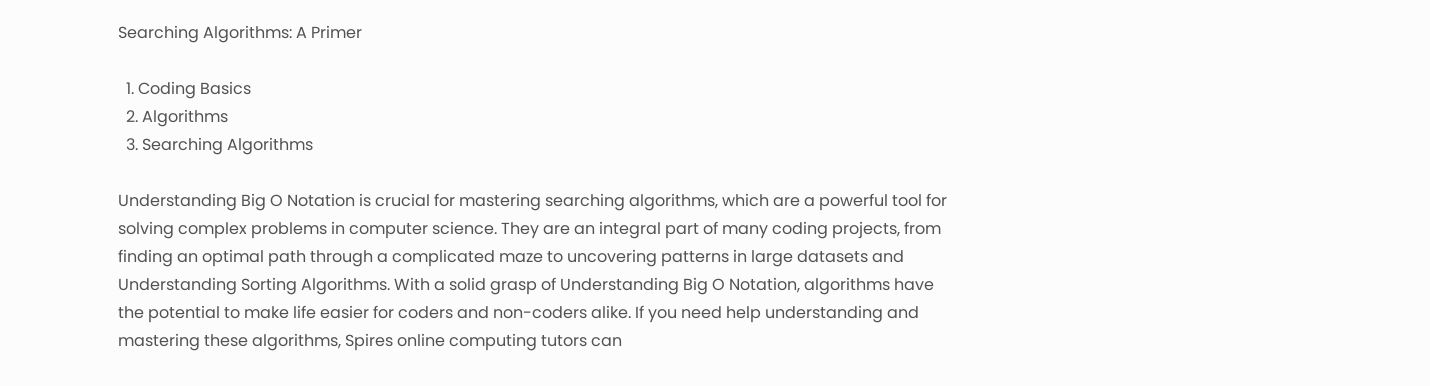Searching Algorithms: A Primer

  1. Coding Basics
  2. Algorithms
  3. Searching Algorithms

Understanding Big O Notation is crucial for mastering searching algorithms, which are a powerful tool for solving complex problems in computer science. They are an integral part of many coding projects, from finding an optimal path through a complicated maze to uncovering patterns in large datasets and Understanding Sorting Algorithms. With a solid grasp of Understanding Big O Notation, algorithms have the potential to make life easier for coders and non-coders alike. If you need help understanding and mastering these algorithms, Spires online computing tutors can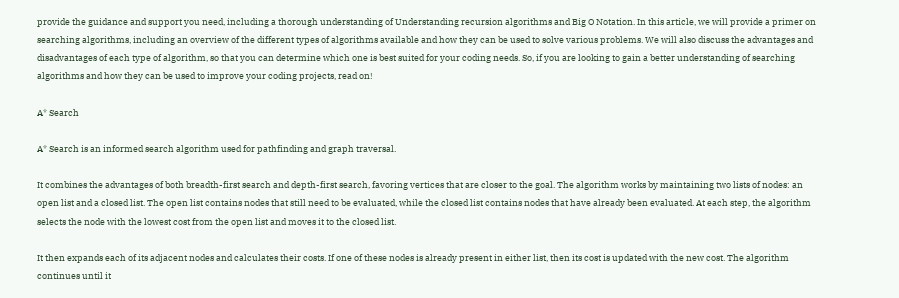provide the guidance and support you need, including a thorough understanding of Understanding recursion algorithms and Big O Notation. In this article, we will provide a primer on searching algorithms, including an overview of the different types of algorithms available and how they can be used to solve various problems. We will also discuss the advantages and disadvantages of each type of algorithm, so that you can determine which one is best suited for your coding needs. So, if you are looking to gain a better understanding of searching algorithms and how they can be used to improve your coding projects, read on!

A* Search

A* Search is an informed search algorithm used for pathfinding and graph traversal.

It combines the advantages of both breadth-first search and depth-first search, favoring vertices that are closer to the goal. The algorithm works by maintaining two lists of nodes: an open list and a closed list. The open list contains nodes that still need to be evaluated, while the closed list contains nodes that have already been evaluated. At each step, the algorithm selects the node with the lowest cost from the open list and moves it to the closed list.

It then expands each of its adjacent nodes and calculates their costs. If one of these nodes is already present in either list, then its cost is updated with the new cost. The algorithm continues until it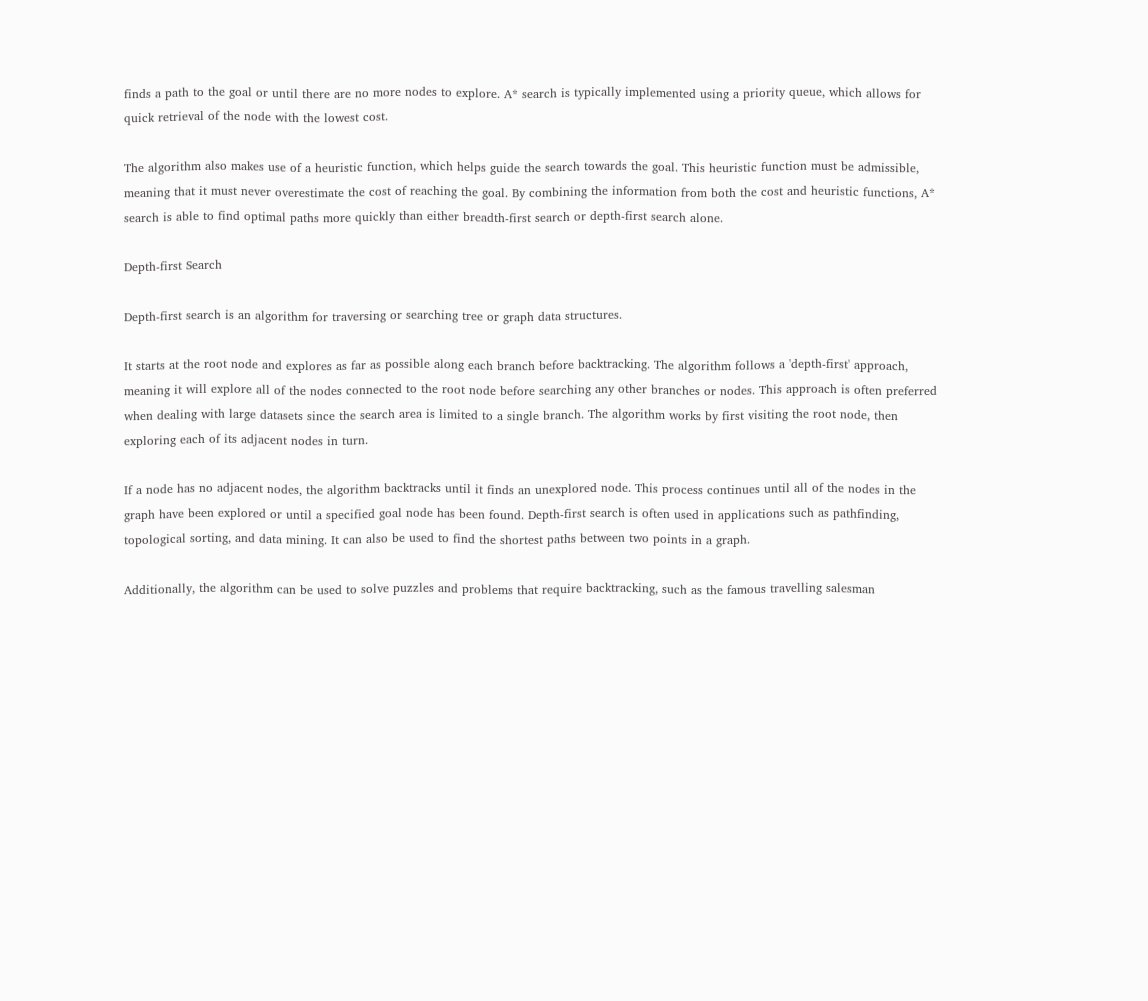finds a path to the goal or until there are no more nodes to explore. A* search is typically implemented using a priority queue, which allows for quick retrieval of the node with the lowest cost.

The algorithm also makes use of a heuristic function, which helps guide the search towards the goal. This heuristic function must be admissible, meaning that it must never overestimate the cost of reaching the goal. By combining the information from both the cost and heuristic functions, A* search is able to find optimal paths more quickly than either breadth-first search or depth-first search alone.

Depth-first Search

Depth-first search is an algorithm for traversing or searching tree or graph data structures.

It starts at the root node and explores as far as possible along each branch before backtracking. The algorithm follows a 'depth-first' approach, meaning it will explore all of the nodes connected to the root node before searching any other branches or nodes. This approach is often preferred when dealing with large datasets since the search area is limited to a single branch. The algorithm works by first visiting the root node, then exploring each of its adjacent nodes in turn.

If a node has no adjacent nodes, the algorithm backtracks until it finds an unexplored node. This process continues until all of the nodes in the graph have been explored or until a specified goal node has been found. Depth-first search is often used in applications such as pathfinding, topological sorting, and data mining. It can also be used to find the shortest paths between two points in a graph.

Additionally, the algorithm can be used to solve puzzles and problems that require backtracking, such as the famous travelling salesman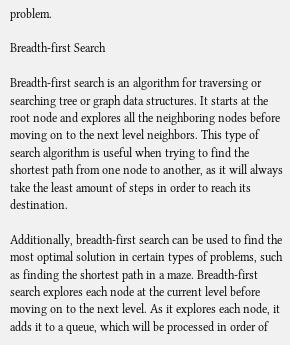problem.

Breadth-first Search

Breadth-first search is an algorithm for traversing or searching tree or graph data structures. It starts at the root node and explores all the neighboring nodes before moving on to the next level neighbors. This type of search algorithm is useful when trying to find the shortest path from one node to another, as it will always take the least amount of steps in order to reach its destination.

Additionally, breadth-first search can be used to find the most optimal solution in certain types of problems, such as finding the shortest path in a maze. Breadth-first search explores each node at the current level before moving on to the next level. As it explores each node, it adds it to a queue, which will be processed in order of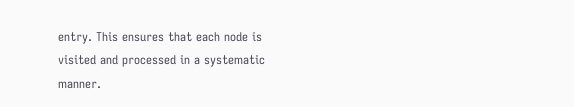entry. This ensures that each node is visited and processed in a systematic manner.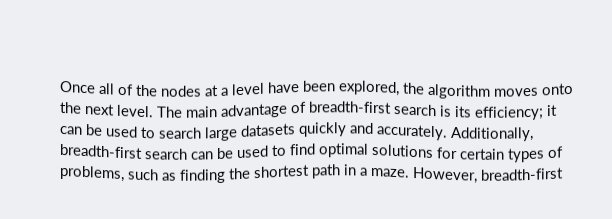Once all of the nodes at a level have been explored, the algorithm moves onto the next level. The main advantage of breadth-first search is its efficiency; it can be used to search large datasets quickly and accurately. Additionally, breadth-first search can be used to find optimal solutions for certain types of problems, such as finding the shortest path in a maze. However, breadth-first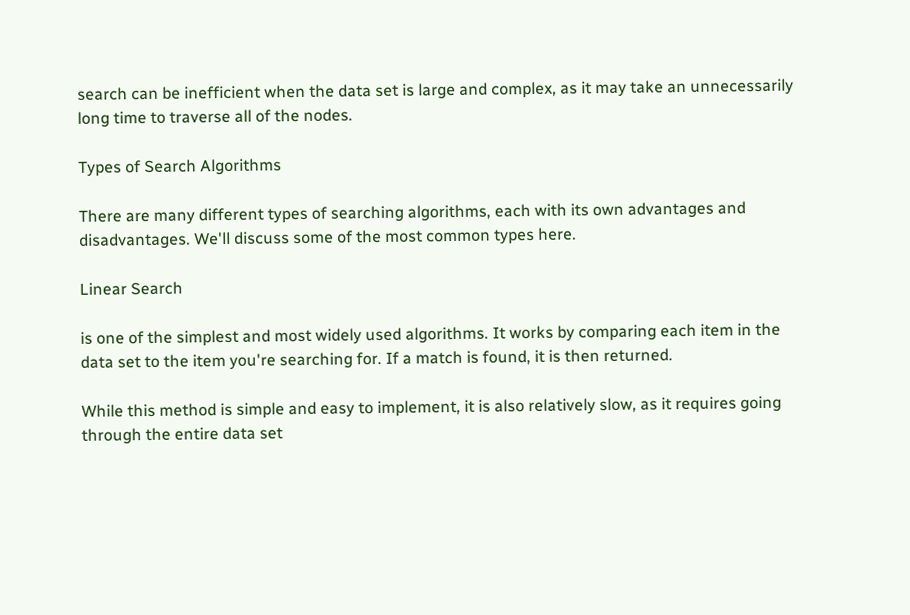search can be inefficient when the data set is large and complex, as it may take an unnecessarily long time to traverse all of the nodes.

Types of Search Algorithms

There are many different types of searching algorithms, each with its own advantages and disadvantages. We'll discuss some of the most common types here.

Linear Search

is one of the simplest and most widely used algorithms. It works by comparing each item in the data set to the item you're searching for. If a match is found, it is then returned.

While this method is simple and easy to implement, it is also relatively slow, as it requires going through the entire data set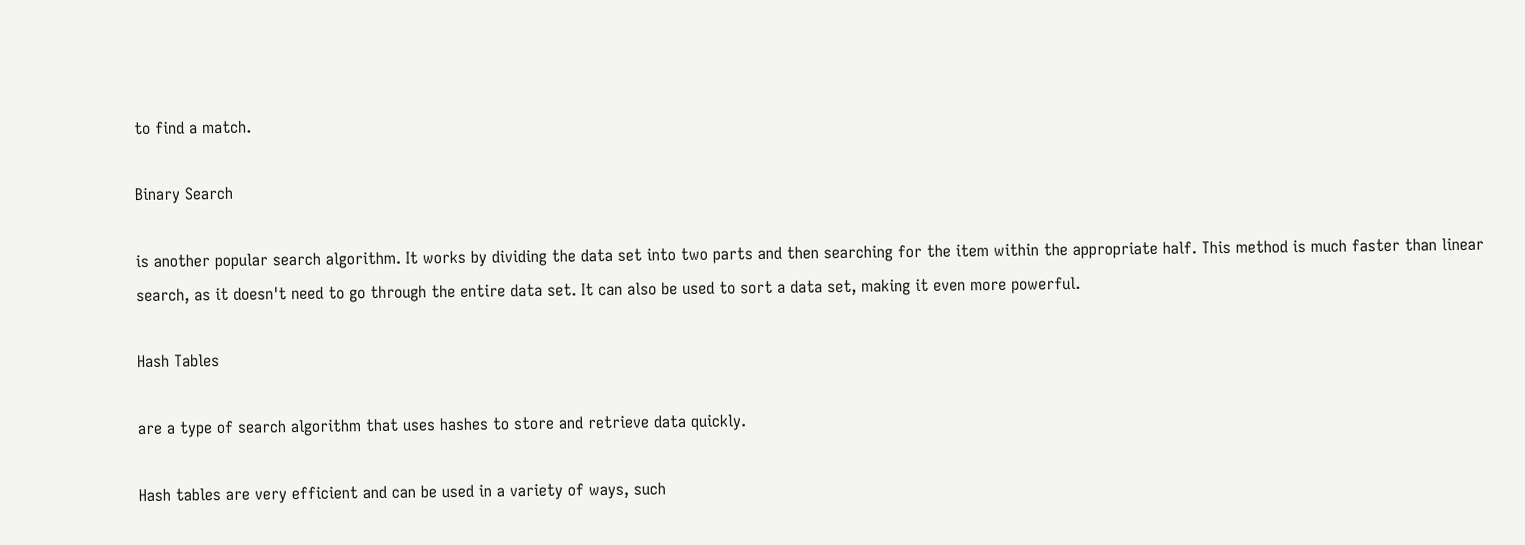to find a match.

Binary Search

is another popular search algorithm. It works by dividing the data set into two parts and then searching for the item within the appropriate half. This method is much faster than linear search, as it doesn't need to go through the entire data set. It can also be used to sort a data set, making it even more powerful.

Hash Tables

are a type of search algorithm that uses hashes to store and retrieve data quickly.

Hash tables are very efficient and can be used in a variety of ways, such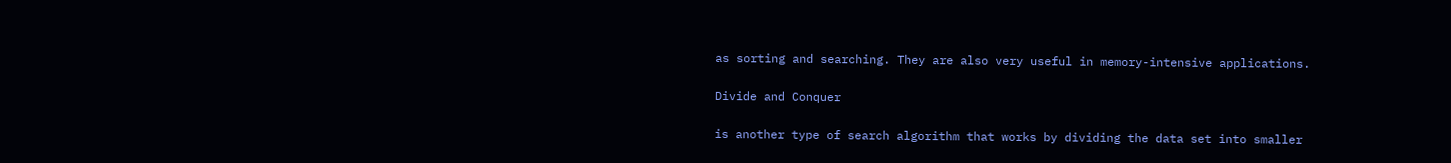as sorting and searching. They are also very useful in memory-intensive applications.

Divide and Conquer

is another type of search algorithm that works by dividing the data set into smaller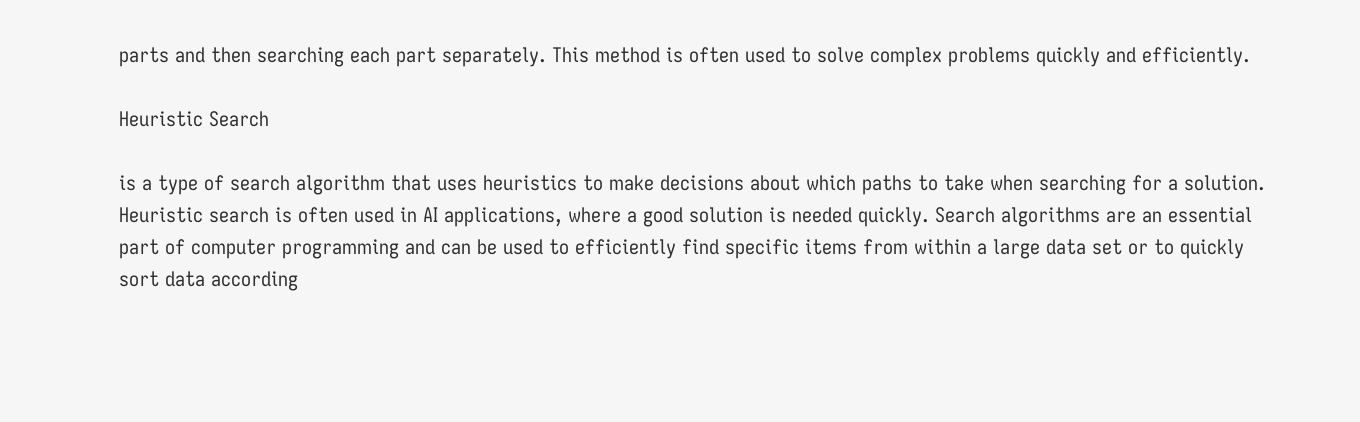parts and then searching each part separately. This method is often used to solve complex problems quickly and efficiently.

Heuristic Search

is a type of search algorithm that uses heuristics to make decisions about which paths to take when searching for a solution. Heuristic search is often used in AI applications, where a good solution is needed quickly. Search algorithms are an essential part of computer programming and can be used to efficiently find specific items from within a large data set or to quickly sort data according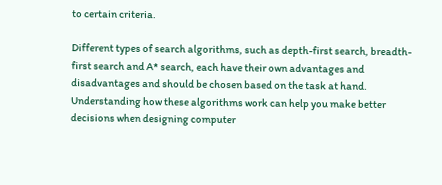to certain criteria.

Different types of search algorithms, such as depth-first search, breadth-first search and A* search, each have their own advantages and disadvantages and should be chosen based on the task at hand. Understanding how these algorithms work can help you make better decisions when designing computer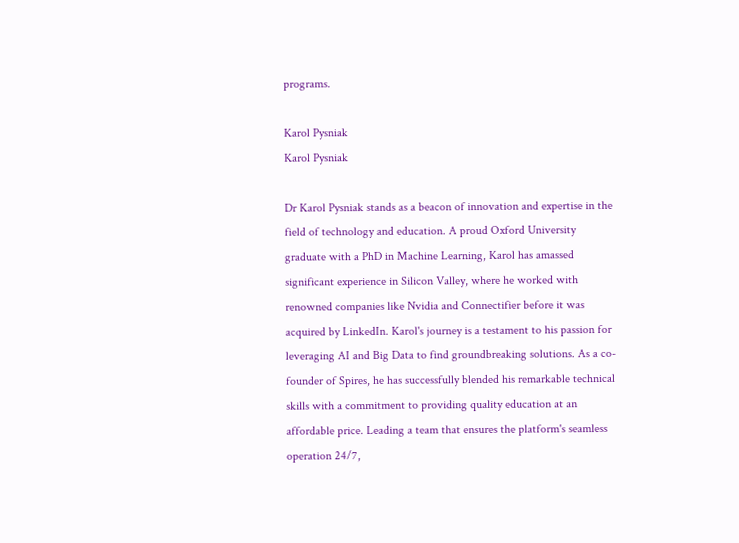programs.

Karol Pysniak
Karol Pysniak

Dr Karol Pysniak stands as a beacon of innovation and expertise in the field of technology and education. A proud Oxford University graduate with a PhD in Machine Learning, Karol has amassed significant experience in Silicon Valley, where he worked with renowned companies like Nvidia and Connectifier before it was acquired by LinkedIn. Karol's journey is a testament to his passion for leveraging AI and Big Data to find groundbreaking solutions. As a co-founder of Spires, he has successfully blended his remarkable technical skills with a commitment to providing quality education at an affordable price. Leading a team that ensures the platform's seamless operation 24/7,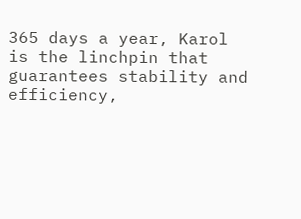365 days a year, Karol is the linchpin that guarantees stability and efficiency,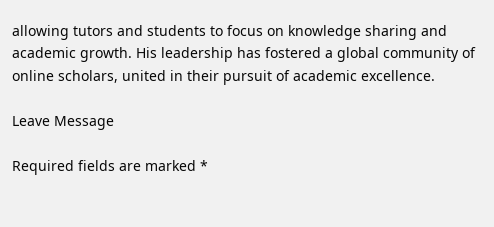allowing tutors and students to focus on knowledge sharing and academic growth. His leadership has fostered a global community of online scholars, united in their pursuit of academic excellence.

Leave Message

Required fields are marked *